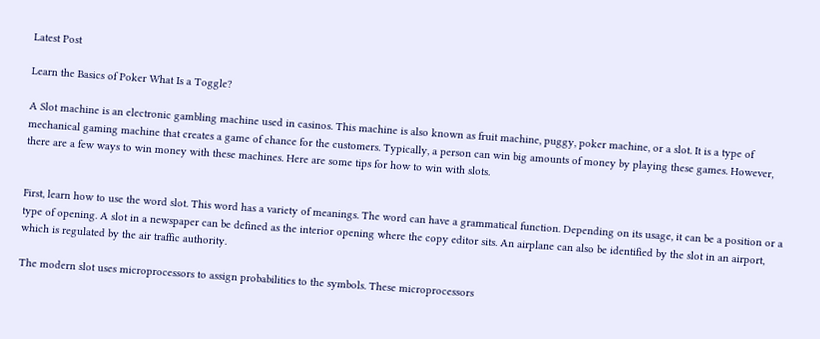Latest Post

Learn the Basics of Poker What Is a Toggle?

A Slot machine is an electronic gambling machine used in casinos. This machine is also known as fruit machine, puggy, poker machine, or a slot. It is a type of mechanical gaming machine that creates a game of chance for the customers. Typically, a person can win big amounts of money by playing these games. However, there are a few ways to win money with these machines. Here are some tips for how to win with slots.


First, learn how to use the word slot. This word has a variety of meanings. The word can have a grammatical function. Depending on its usage, it can be a position or a type of opening. A slot in a newspaper can be defined as the interior opening where the copy editor sits. An airplane can also be identified by the slot in an airport, which is regulated by the air traffic authority.

The modern slot uses microprocessors to assign probabilities to the symbols. These microprocessors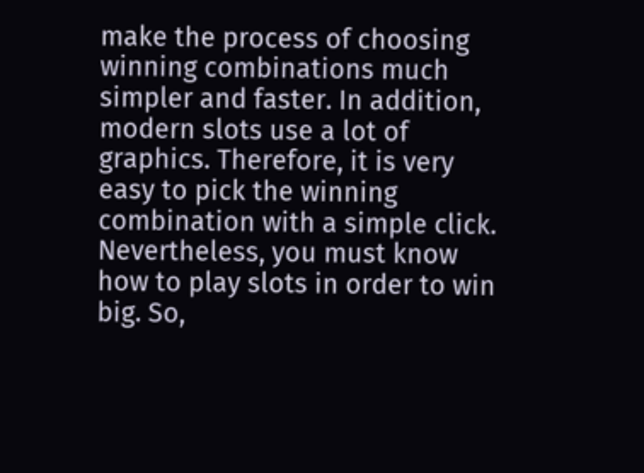make the process of choosing winning combinations much simpler and faster. In addition, modern slots use a lot of graphics. Therefore, it is very easy to pick the winning combination with a simple click. Nevertheless, you must know how to play slots in order to win big. So,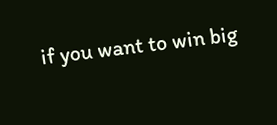if you want to win big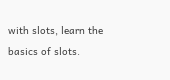with slots, learn the basics of slots.